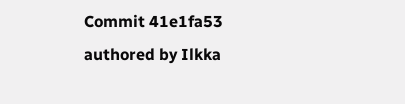Commit 41e1fa53 authored by Ilkka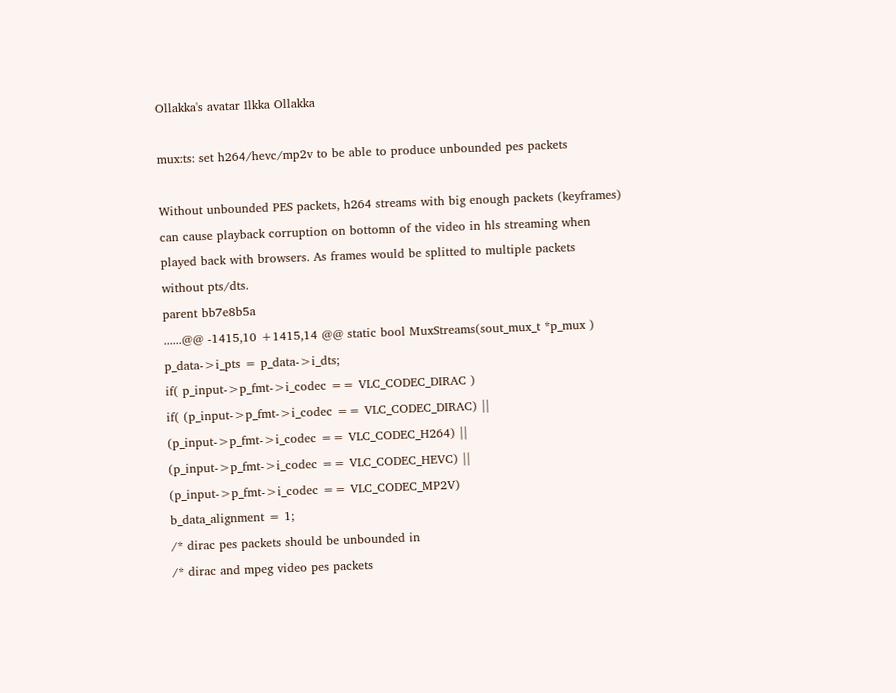Ollakka's avatar Ilkka Ollakka

mux:ts: set h264/hevc/mp2v to be able to produce unbounded pes packets

Without unbounded PES packets, h264 streams with big enough packets (keyframes)
can cause playback corruption on bottomn of the video in hls streaming when
played back with browsers. As frames would be splitted to multiple packets
without pts/dts.
parent bb7e8b5a
......@@ -1415,10 +1415,14 @@ static bool MuxStreams(sout_mux_t *p_mux )
p_data->i_pts = p_data->i_dts;
if( p_input->p_fmt->i_codec == VLC_CODEC_DIRAC )
if( (p_input->p_fmt->i_codec == VLC_CODEC_DIRAC) ||
(p_input->p_fmt->i_codec == VLC_CODEC_H264) ||
(p_input->p_fmt->i_codec == VLC_CODEC_HEVC) ||
(p_input->p_fmt->i_codec == VLC_CODEC_MP2V)
b_data_alignment = 1;
/* dirac pes packets should be unbounded in
/* dirac and mpeg video pes packets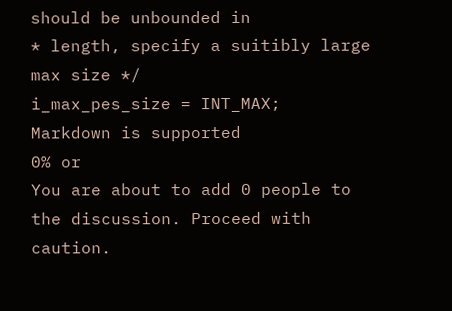should be unbounded in
* length, specify a suitibly large max size */
i_max_pes_size = INT_MAX;
Markdown is supported
0% or
You are about to add 0 people to the discussion. Proceed with caution.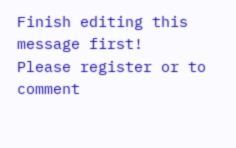Finish editing this message first!
Please register or to comment